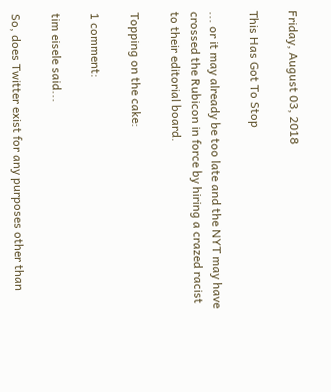Friday, August 03, 2018

This Has Got To Stop

... or it may already be too late and the NYT may have crossed the Rubicon in force by hiring a crazed racist to their editorial board.

Topping on the cake:

1 comment:

tim eisele said...

So, does Twitter exist for any purposes other than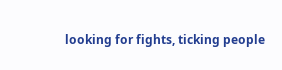looking for fights, ticking people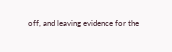off, and leaving evidence for the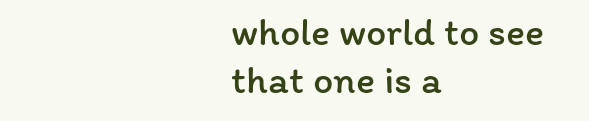whole world to see that one is a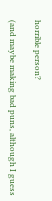horrible person?

(and maybe making bad puns, although I guess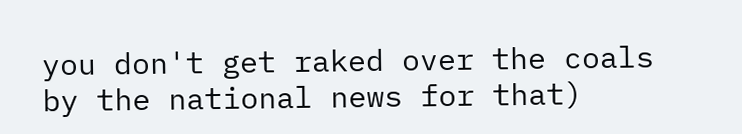you don't get raked over the coals by the national news for that)